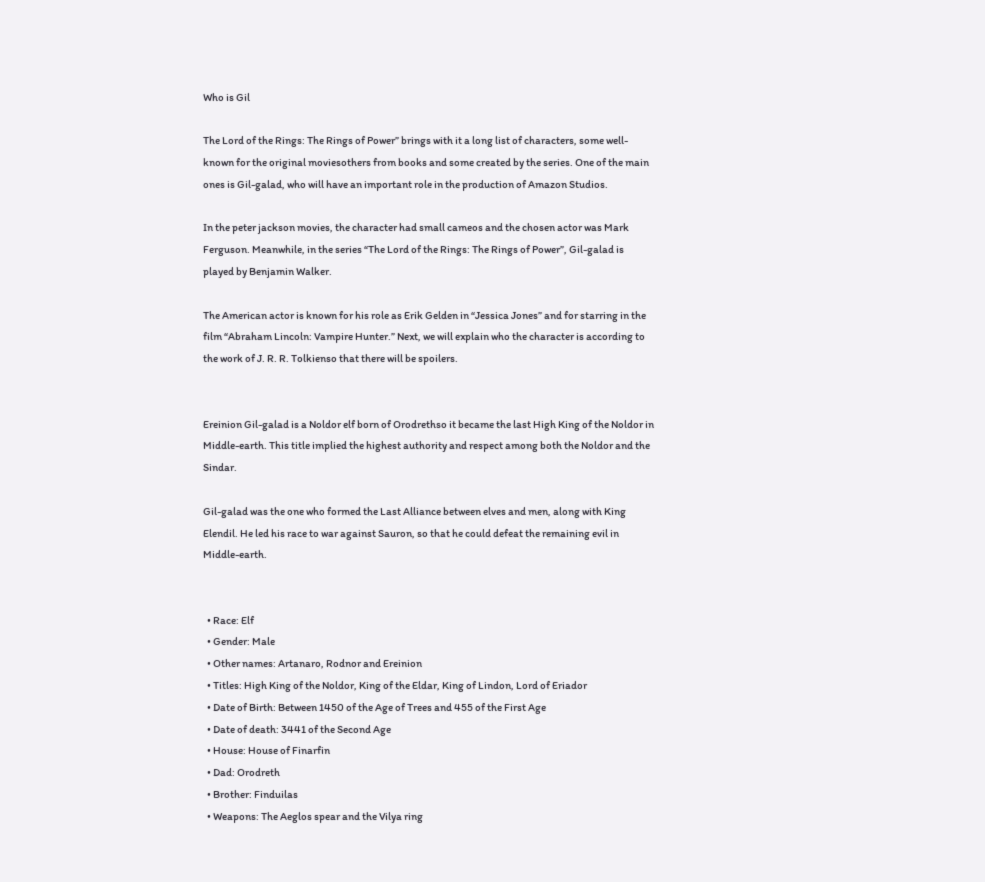Who is Gil

The Lord of the Rings: The Rings of Power” brings with it a long list of characters, some well-known for the original moviesothers from books and some created by the series. One of the main ones is Gil-galad, who will have an important role in the production of Amazon Studios.

In the peter jackson movies, the character had small cameos and the chosen actor was Mark Ferguson. Meanwhile, in the series “The Lord of the Rings: The Rings of Power”, Gil-galad is played by Benjamin Walker.

The American actor is known for his role as Erik Gelden in “Jessica Jones” and for starring in the film “Abraham Lincoln: Vampire Hunter.” Next, we will explain who the character is according to the work of J. R. R. Tolkienso that there will be spoilers.


Ereinion Gil-galad is a Noldor elf born of Orodrethso it became the last High King of the Noldor in Middle-earth. This title implied the highest authority and respect among both the Noldor and the Sindar.

Gil-galad was the one who formed the Last Alliance between elves and men, along with King Elendil. He led his race to war against Sauron, so that he could defeat the remaining evil in Middle-earth.


  • Race: Elf
  • Gender: Male
  • Other names: Artanaro, Rodnor and Ereinion
  • Titles: High King of the Noldor, King of the Eldar, King of Lindon, Lord of Eriador
  • Date of Birth: Between 1450 of the Age of Trees and 455 of the First Age
  • Date of death: 3441 of the Second Age
  • House: House of Finarfin
  • Dad: Orodreth
  • Brother: Finduilas
  • Weapons: The Aeglos spear and the Vilya ring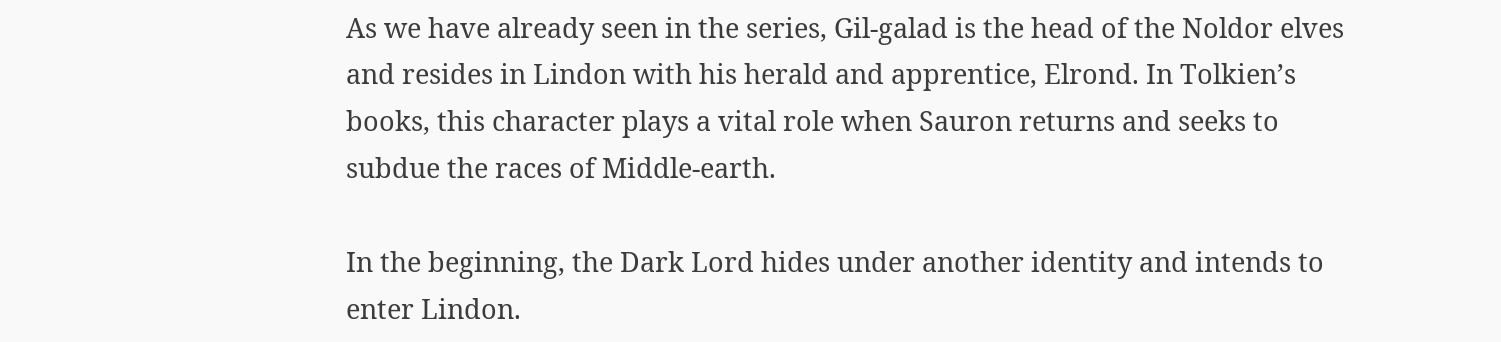As we have already seen in the series, Gil-galad is the head of the Noldor elves and resides in Lindon with his herald and apprentice, Elrond. In Tolkien’s books, this character plays a vital role when Sauron returns and seeks to subdue the races of Middle-earth.

In the beginning, the Dark Lord hides under another identity and intends to enter Lindon.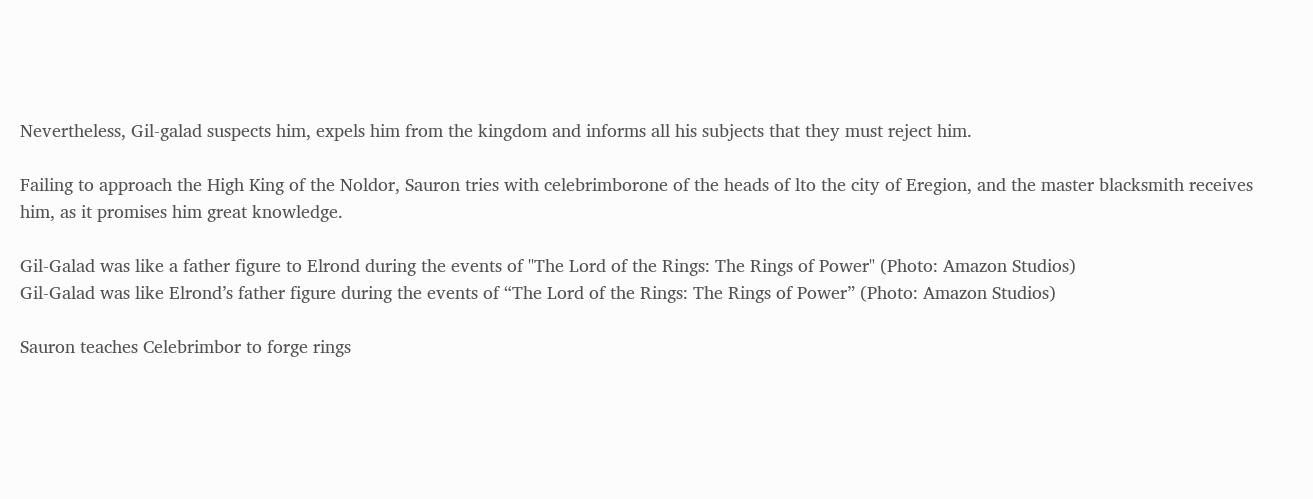Nevertheless, Gil-galad suspects him, expels him from the kingdom and informs all his subjects that they must reject him.

Failing to approach the High King of the Noldor, Sauron tries with celebrimborone of the heads of lto the city of Eregion, and the master blacksmith receives him, as it promises him great knowledge.

Gil-Galad was like a father figure to Elrond during the events of "The Lord of the Rings: The Rings of Power" (Photo: Amazon Studios)
Gil-Galad was like Elrond’s father figure during the events of “The Lord of the Rings: The Rings of Power” (Photo: Amazon Studios)

Sauron teaches Celebrimbor to forge rings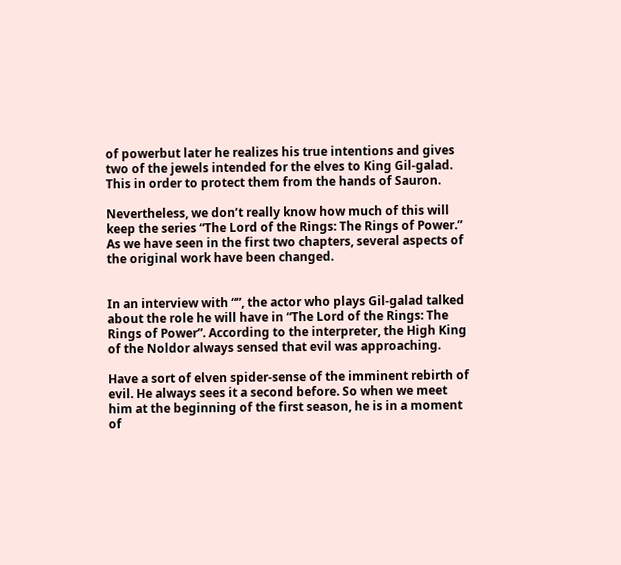of powerbut later he realizes his true intentions and gives two of the jewels intended for the elves to King Gil-galad. This in order to protect them from the hands of Sauron.

Nevertheless, we don’t really know how much of this will keep the series “The Lord of the Rings: The Rings of Power.” As we have seen in the first two chapters, several aspects of the original work have been changed.


In an interview with “”, the actor who plays Gil-galad talked about the role he will have in “The Lord of the Rings: The Rings of Power”. According to the interpreter, the High King of the Noldor always sensed that evil was approaching.

Have a sort of elven spider-sense of the imminent rebirth of evil. He always sees it a second before. So when we meet him at the beginning of the first season, he is in a moment of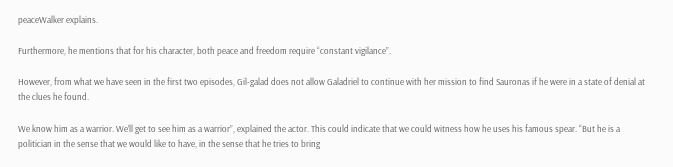peaceWalker explains.

Furthermore, he mentions that for his character, both peace and freedom require “constant vigilance”.

However, from what we have seen in the first two episodes, Gil-galad does not allow Galadriel to continue with her mission to find Sauronas if he were in a state of denial at the clues he found.

We know him as a warrior. We’ll get to see him as a warrior”, explained the actor. This could indicate that we could witness how he uses his famous spear. “But he is a politician in the sense that we would like to have, in the sense that he tries to bring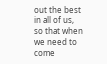out the best in all of us, so that when we need to come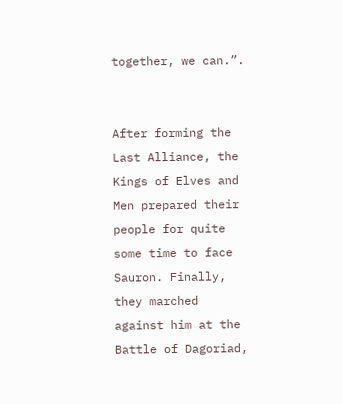together, we can.”.


After forming the Last Alliance, the Kings of Elves and Men prepared their people for quite some time to face Sauron. Finally, they marched against him at the Battle of Dagoriad,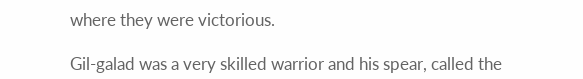where they were victorious.

Gil-galad was a very skilled warrior and his spear, called the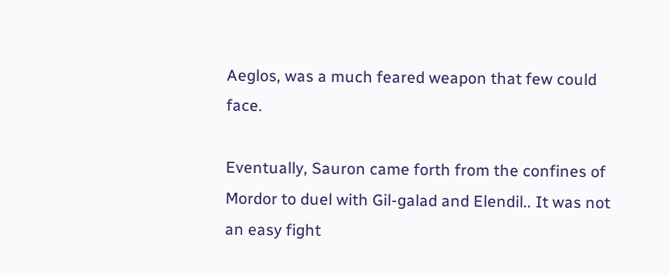Aeglos, was a much feared weapon that few could face.

Eventually, Sauron came forth from the confines of Mordor to duel with Gil-galad and Elendil.. It was not an easy fight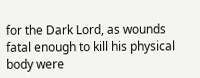for the Dark Lord, as wounds fatal enough to kill his physical body were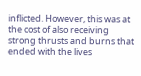inflicted. However, this was at the cost of also receiving strong thrusts and burns that ended with the lives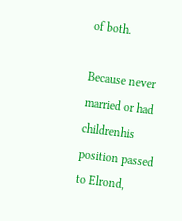of both.

Because never married or had childrenhis position passed to Elrond,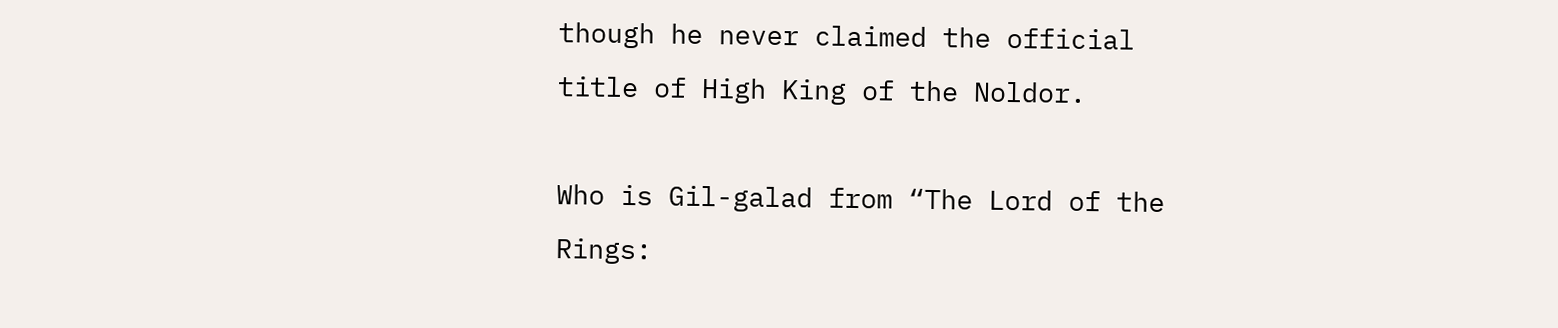though he never claimed the official title of High King of the Noldor.

Who is Gil-galad from “The Lord of the Rings: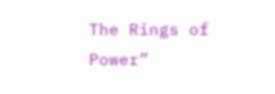The Rings of Power”